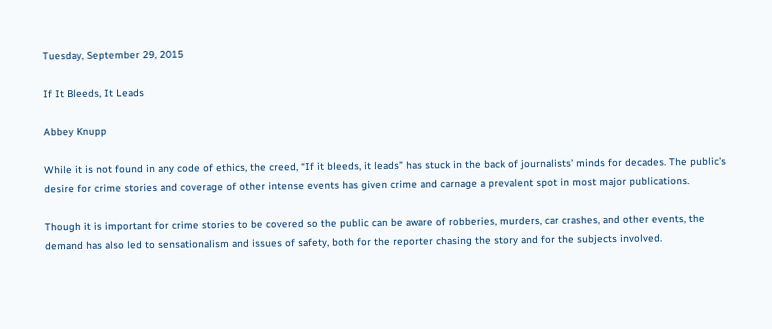Tuesday, September 29, 2015

If It Bleeds, It Leads

Abbey Knupp

While it is not found in any code of ethics, the creed, “If it bleeds, it leads” has stuck in the back of journalists’ minds for decades. The public’s desire for crime stories and coverage of other intense events has given crime and carnage a prevalent spot in most major publications.

Though it is important for crime stories to be covered so the public can be aware of robberies, murders, car crashes, and other events, the demand has also led to sensationalism and issues of safety, both for the reporter chasing the story and for the subjects involved.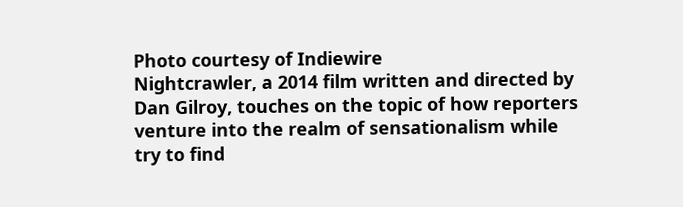Photo courtesy of Indiewire
Nightcrawler, a 2014 film written and directed by Dan Gilroy, touches on the topic of how reporters venture into the realm of sensationalism while try to find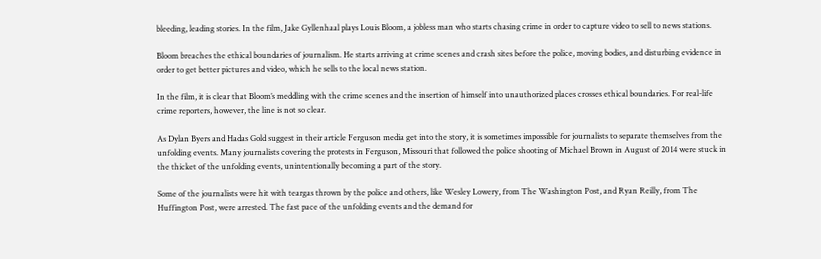bleeding, leading stories. In the film, Jake Gyllenhaal plays Louis Bloom, a jobless man who starts chasing crime in order to capture video to sell to news stations.

Bloom breaches the ethical boundaries of journalism. He starts arriving at crime scenes and crash sites before the police, moving bodies, and disturbing evidence in order to get better pictures and video, which he sells to the local news station.

In the film, it is clear that Bloom’s meddling with the crime scenes and the insertion of himself into unauthorized places crosses ethical boundaries. For real-life crime reporters, however, the line is not so clear.

As Dylan Byers and Hadas Gold suggest in their article Ferguson media get into the story, it is sometimes impossible for journalists to separate themselves from the unfolding events. Many journalists covering the protests in Ferguson, Missouri that followed the police shooting of Michael Brown in August of 2014 were stuck in the thicket of the unfolding events, unintentionally becoming a part of the story.

Some of the journalists were hit with teargas thrown by the police and others, like Wesley Lowery, from The Washington Post, and Ryan Reilly, from The Huffington Post, were arrested. The fast pace of the unfolding events and the demand for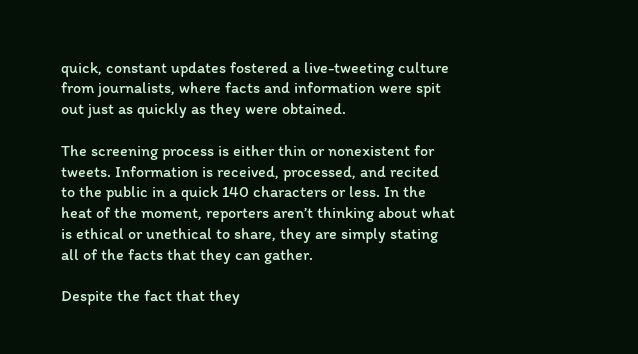quick, constant updates fostered a live-tweeting culture from journalists, where facts and information were spit out just as quickly as they were obtained.

The screening process is either thin or nonexistent for tweets. Information is received, processed, and recited to the public in a quick 140 characters or less. In the heat of the moment, reporters aren’t thinking about what is ethical or unethical to share, they are simply stating all of the facts that they can gather.

Despite the fact that they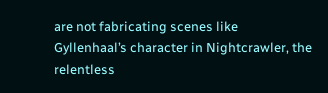are not fabricating scenes like Gyllenhaal’s character in Nightcrawler, the relentless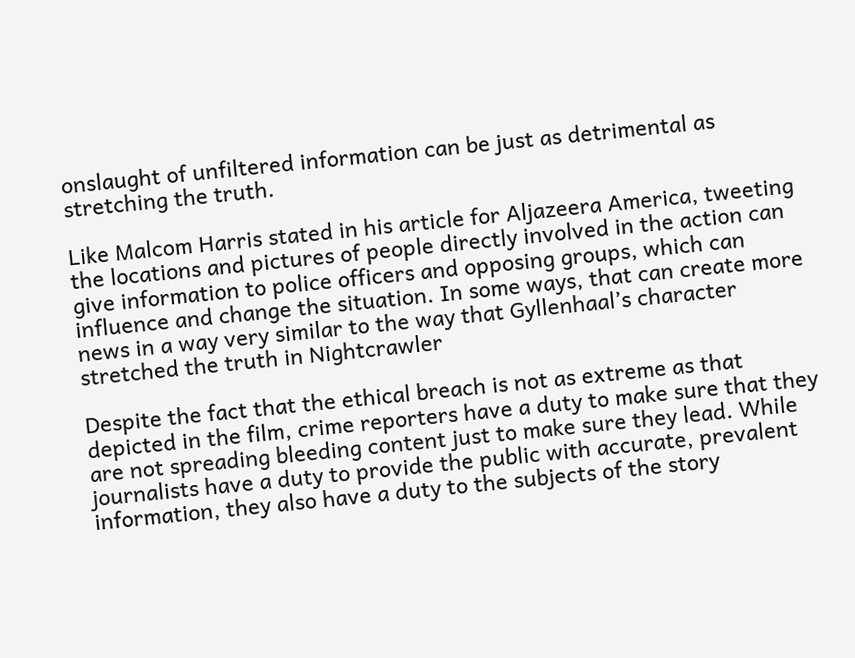onslaught of unfiltered information can be just as detrimental as stretching the truth.

Like Malcom Harris stated in his article for Aljazeera America, tweeting the locations and pictures of people directly involved in the action can give information to police officers and opposing groups, which can influence and change the situation. In some ways, that can create more news in a way very similar to the way that Gyllenhaal’s character stretched the truth in Nightcrawler

Despite the fact that the ethical breach is not as extreme as that depicted in the film, crime reporters have a duty to make sure that they are not spreading bleeding content just to make sure they lead. While journalists have a duty to provide the public with accurate, prevalent information, they also have a duty to the subjects of the story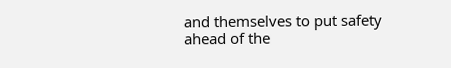and themselves to put safety ahead of the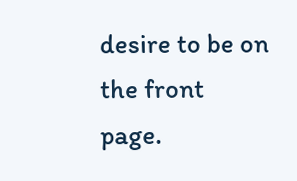desire to be on the front page.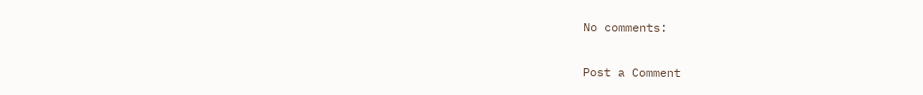No comments:

Post a Comment